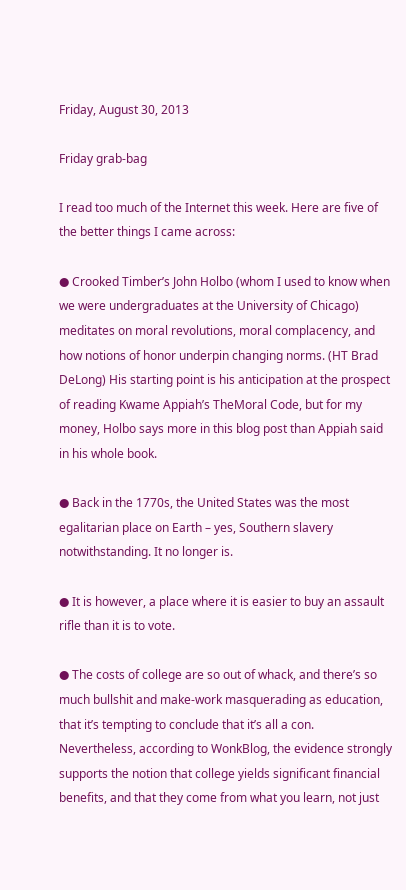Friday, August 30, 2013

Friday grab-bag

I read too much of the Internet this week. Here are five of the better things I came across:

● Crooked Timber’s John Holbo (whom I used to know when we were undergraduates at the University of Chicago) meditates on moral revolutions, moral complacency, and how notions of honor underpin changing norms. (HT Brad DeLong) His starting point is his anticipation at the prospect of reading Kwame Appiah’s TheMoral Code, but for my money, Holbo says more in this blog post than Appiah said in his whole book.

● Back in the 1770s, the United States was the most egalitarian place on Earth – yes, Southern slavery notwithstanding. It no longer is.

● It is however, a place where it is easier to buy an assault rifle than it is to vote.

● The costs of college are so out of whack, and there’s so much bullshit and make-work masquerading as education, that it’s tempting to conclude that it’s all a con. Nevertheless, according to WonkBlog, the evidence strongly supports the notion that college yields significant financial benefits, and that they come from what you learn, not just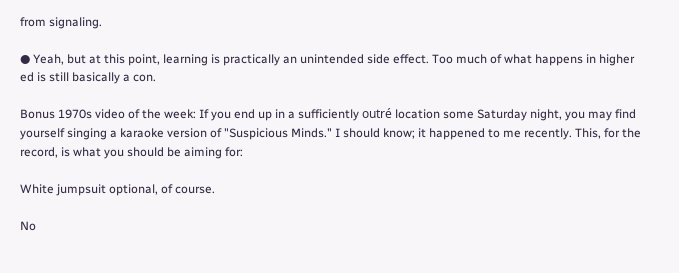from signaling.

● Yeah, but at this point, learning is practically an unintended side effect. Too much of what happens in higher ed is still basically a con.

Bonus 1970s video of the week: If you end up in a sufficiently outré location some Saturday night, you may find yourself singing a karaoke version of "Suspicious Minds." I should know; it happened to me recently. This, for the record, is what you should be aiming for:

White jumpsuit optional, of course.

No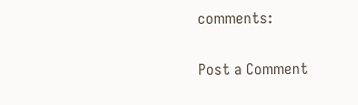comments:

Post a Comment